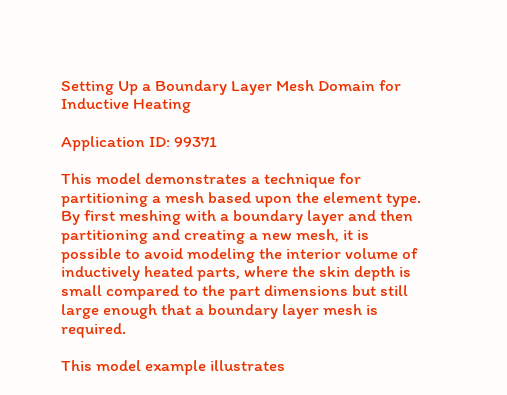Setting Up a Boundary Layer Mesh Domain for Inductive Heating

Application ID: 99371

This model demonstrates a technique for partitioning a mesh based upon the element type. By first meshing with a boundary layer and then partitioning and creating a new mesh, it is possible to avoid modeling the interior volume of inductively heated parts, where the skin depth is small compared to the part dimensions but still large enough that a boundary layer mesh is required.

This model example illustrates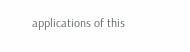applications of this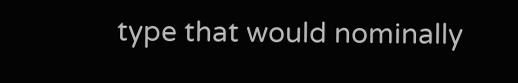type that would nominally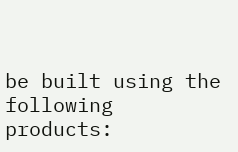be built using the following products: